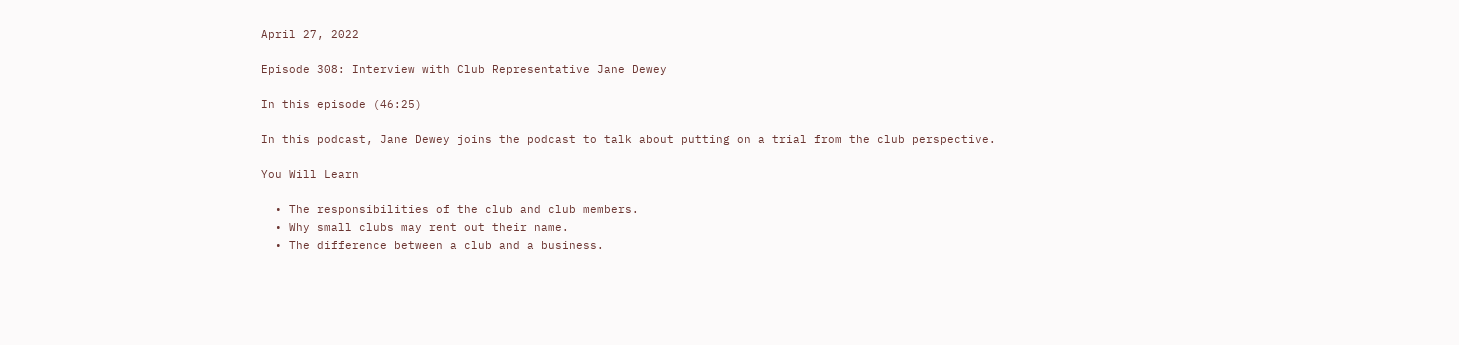April 27, 2022

Episode 308: Interview with Club Representative Jane Dewey

In this episode (46:25)

In this podcast, Jane Dewey joins the podcast to talk about putting on a trial from the club perspective.

You Will Learn

  • The responsibilities of the club and club members.
  • Why small clubs may rent out their name.
  • The difference between a club and a business.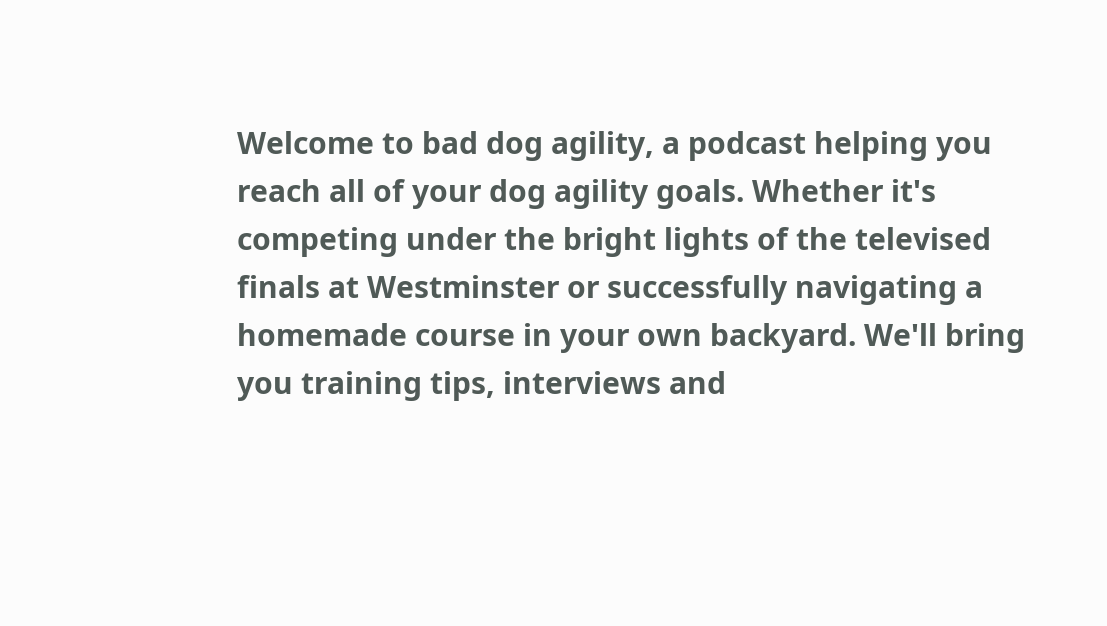Welcome to bad dog agility, a podcast helping you reach all of your dog agility goals. Whether it's competing under the bright lights of the televised finals at Westminster or successfully navigating a homemade course in your own backyard. We'll bring you training tips, interviews and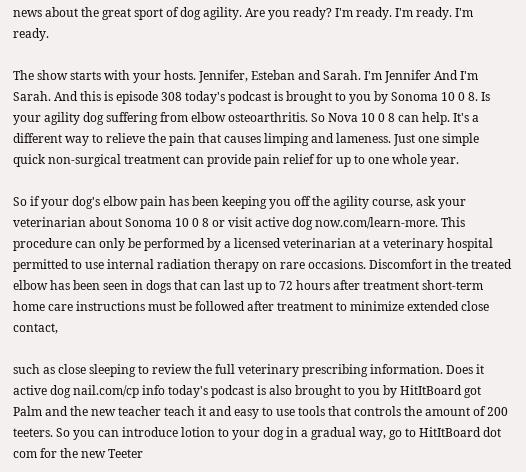news about the great sport of dog agility. Are you ready? I'm ready. I'm ready. I'm ready.

The show starts with your hosts. Jennifer, Esteban and Sarah. I'm Jennifer And I'm Sarah. And this is episode 308 today's podcast is brought to you by Sonoma 10 0 8. Is your agility dog suffering from elbow osteoarthritis. So Nova 10 0 8 can help. It's a different way to relieve the pain that causes limping and lameness. Just one simple quick non-surgical treatment can provide pain relief for up to one whole year.

So if your dog's elbow pain has been keeping you off the agility course, ask your veterinarian about Sonoma 10 0 8 or visit active dog now.com/learn-more. This procedure can only be performed by a licensed veterinarian at a veterinary hospital permitted to use internal radiation therapy on rare occasions. Discomfort in the treated elbow has been seen in dogs that can last up to 72 hours after treatment short-term home care instructions must be followed after treatment to minimize extended close contact,

such as close sleeping to review the full veterinary prescribing information. Does it active dog nail.com/cp info today's podcast is also brought to you by HitItBoard got Palm and the new teacher teach it and easy to use tools that controls the amount of 200 teeters. So you can introduce lotion to your dog in a gradual way, go to HitItBoard dot com for the new Teeter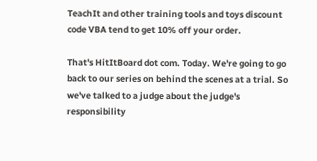TeachIt and other training tools and toys discount code VBA tend to get 10% off your order.

That's HitItBoard dot com. Today. We're going to go back to our series on behind the scenes at a trial. So we've talked to a judge about the judge's responsibility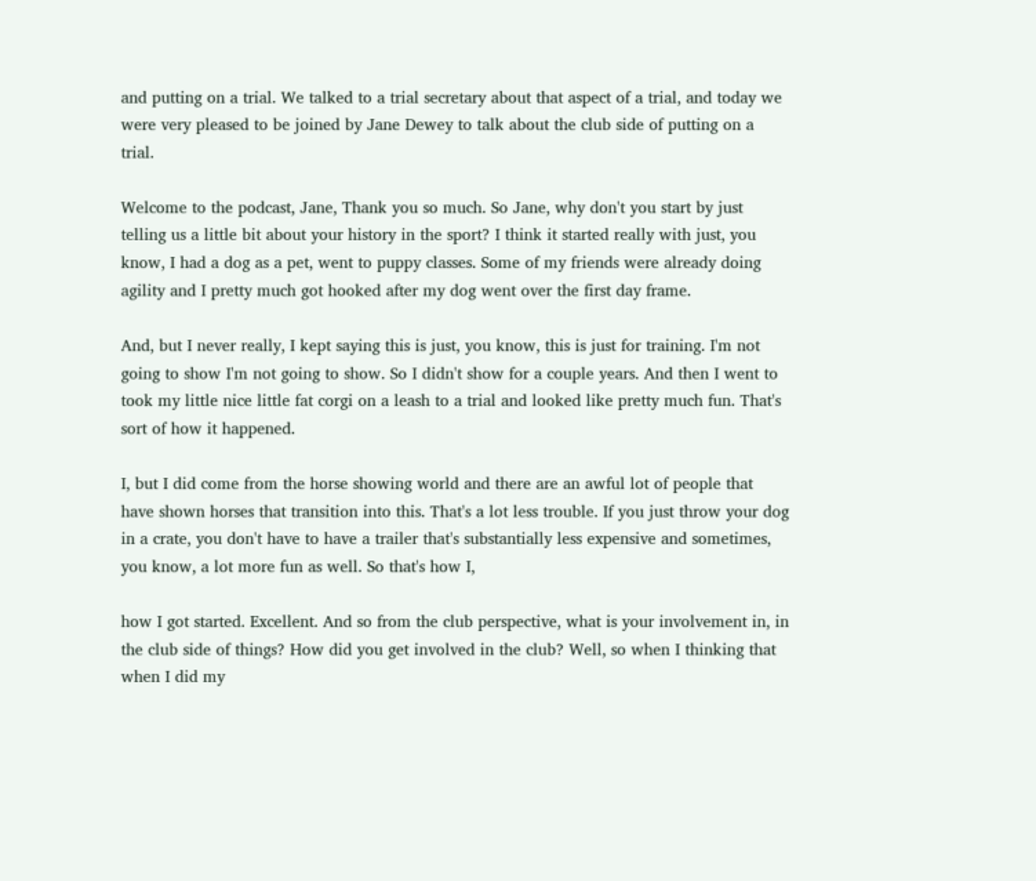and putting on a trial. We talked to a trial secretary about that aspect of a trial, and today we were very pleased to be joined by Jane Dewey to talk about the club side of putting on a trial.

Welcome to the podcast, Jane, Thank you so much. So Jane, why don't you start by just telling us a little bit about your history in the sport? I think it started really with just, you know, I had a dog as a pet, went to puppy classes. Some of my friends were already doing agility and I pretty much got hooked after my dog went over the first day frame.

And, but I never really, I kept saying this is just, you know, this is just for training. I'm not going to show I'm not going to show. So I didn't show for a couple years. And then I went to took my little nice little fat corgi on a leash to a trial and looked like pretty much fun. That's sort of how it happened.

I, but I did come from the horse showing world and there are an awful lot of people that have shown horses that transition into this. That's a lot less trouble. If you just throw your dog in a crate, you don't have to have a trailer that's substantially less expensive and sometimes, you know, a lot more fun as well. So that's how I,

how I got started. Excellent. And so from the club perspective, what is your involvement in, in the club side of things? How did you get involved in the club? Well, so when I thinking that when I did my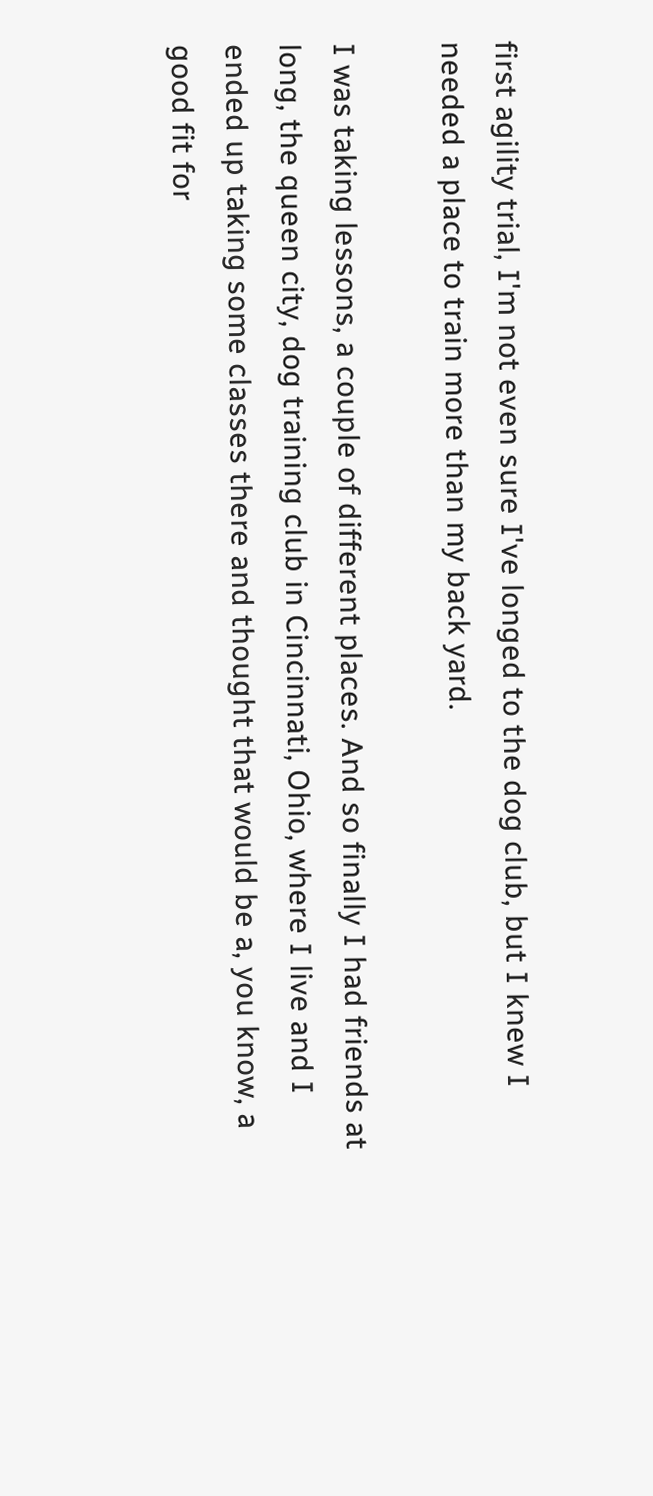first agility trial, I'm not even sure I've longed to the dog club, but I knew I needed a place to train more than my back yard.

I was taking lessons, a couple of different places. And so finally I had friends at long, the queen city, dog training club in Cincinnati, Ohio, where I live and I ended up taking some classes there and thought that would be a, you know, a good fit for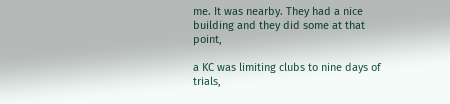me. It was nearby. They had a nice building and they did some at that point,

a KC was limiting clubs to nine days of trials,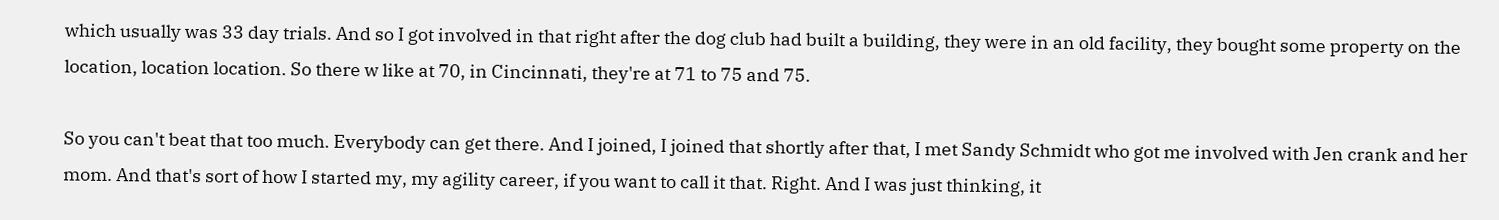which usually was 33 day trials. And so I got involved in that right after the dog club had built a building, they were in an old facility, they bought some property on the location, location location. So there w like at 70, in Cincinnati, they're at 71 to 75 and 75.

So you can't beat that too much. Everybody can get there. And I joined, I joined that shortly after that, I met Sandy Schmidt who got me involved with Jen crank and her mom. And that's sort of how I started my, my agility career, if you want to call it that. Right. And I was just thinking, it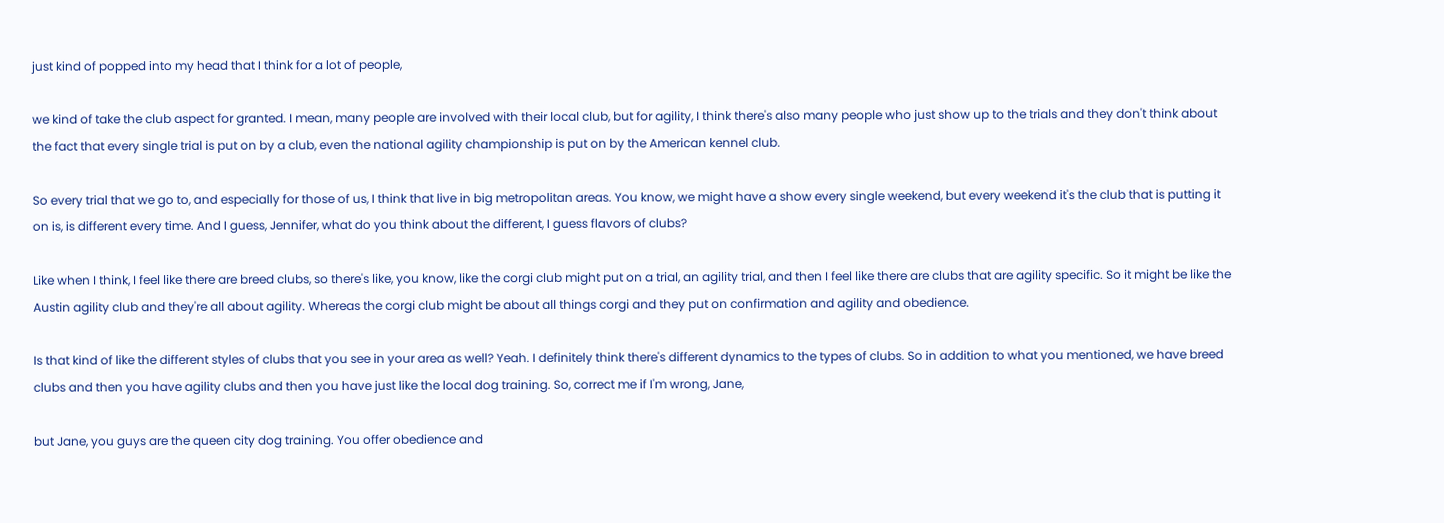just kind of popped into my head that I think for a lot of people,

we kind of take the club aspect for granted. I mean, many people are involved with their local club, but for agility, I think there's also many people who just show up to the trials and they don't think about the fact that every single trial is put on by a club, even the national agility championship is put on by the American kennel club.

So every trial that we go to, and especially for those of us, I think that live in big metropolitan areas. You know, we might have a show every single weekend, but every weekend it's the club that is putting it on is, is different every time. And I guess, Jennifer, what do you think about the different, I guess flavors of clubs?

Like when I think, I feel like there are breed clubs, so there's like, you know, like the corgi club might put on a trial, an agility trial, and then I feel like there are clubs that are agility specific. So it might be like the Austin agility club and they're all about agility. Whereas the corgi club might be about all things corgi and they put on confirmation and agility and obedience.

Is that kind of like the different styles of clubs that you see in your area as well? Yeah. I definitely think there's different dynamics to the types of clubs. So in addition to what you mentioned, we have breed clubs and then you have agility clubs and then you have just like the local dog training. So, correct me if I'm wrong, Jane,

but Jane, you guys are the queen city dog training. You offer obedience and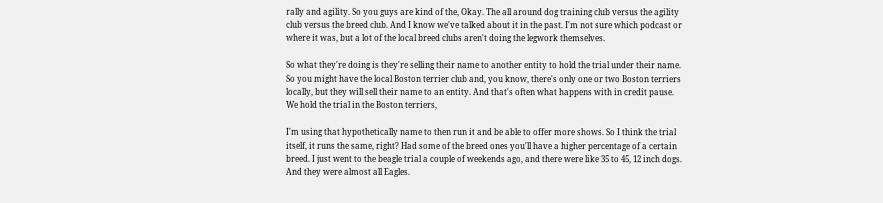rally and agility. So you guys are kind of the, Okay. The all around dog training club versus the agility club versus the breed club. And I know we've talked about it in the past. I'm not sure which podcast or where it was, but a lot of the local breed clubs aren't doing the legwork themselves.

So what they're doing is they're selling their name to another entity to hold the trial under their name. So you might have the local Boston terrier club and, you know, there's only one or two Boston terriers locally, but they will sell their name to an entity. And that's often what happens with in credit pause. We hold the trial in the Boston terriers,

I'm using that hypothetically name to then run it and be able to offer more shows. So I think the trial itself, it runs the same, right? Had some of the breed ones you'll have a higher percentage of a certain breed. I just went to the beagle trial a couple of weekends ago, and there were like 35 to 45, 12 inch dogs. And they were almost all Eagles.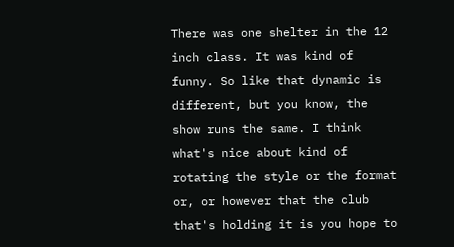There was one shelter in the 12 inch class. It was kind of funny. So like that dynamic is different, but you know, the show runs the same. I think what's nice about kind of rotating the style or the format or, or however that the club that's holding it is you hope to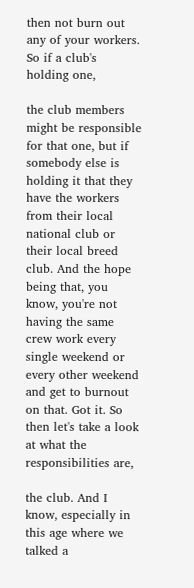then not burn out any of your workers. So if a club's holding one,

the club members might be responsible for that one, but if somebody else is holding it that they have the workers from their local national club or their local breed club. And the hope being that, you know, you're not having the same crew work every single weekend or every other weekend and get to burnout on that. Got it. So then let's take a look at what the responsibilities are,

the club. And I know, especially in this age where we talked a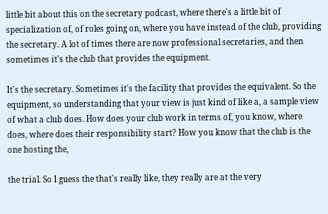little bit about this on the secretary podcast, where there's a little bit of specialization of, of roles going on, where you have instead of the club, providing the secretary. A lot of times there are now professional secretaries, and then sometimes it's the club that provides the equipment.

It's the secretary. Sometimes it's the facility that provides the equivalent. So the equipment, so understanding that your view is just kind of like a, a sample view of what a club does. How does your club work in terms of, you know, where does, where does their responsibility start? How you know that the club is the one hosting the,

the trial. So I guess the that's really like, they really are at the very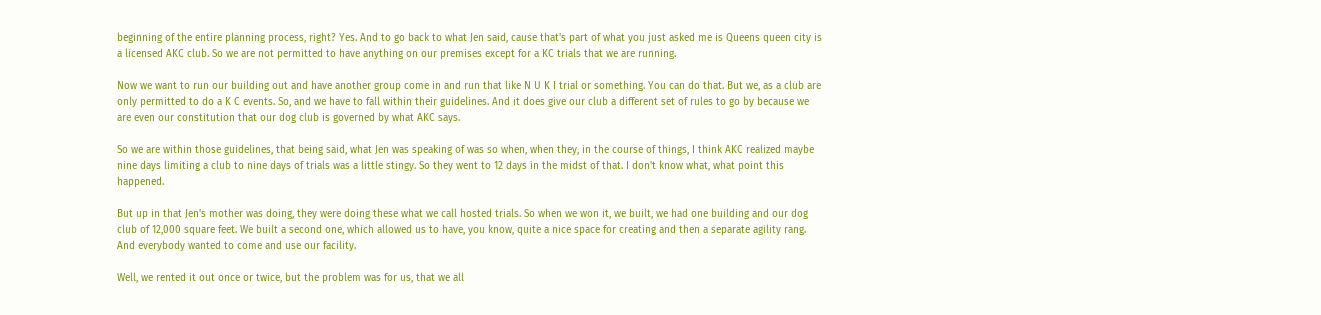beginning of the entire planning process, right? Yes. And to go back to what Jen said, cause that's part of what you just asked me is Queens queen city is a licensed AKC club. So we are not permitted to have anything on our premises except for a KC trials that we are running.

Now we want to run our building out and have another group come in and run that like N U K I trial or something. You can do that. But we, as a club are only permitted to do a K C events. So, and we have to fall within their guidelines. And it does give our club a different set of rules to go by because we are even our constitution that our dog club is governed by what AKC says.

So we are within those guidelines, that being said, what Jen was speaking of was so when, when they, in the course of things, I think AKC realized maybe nine days limiting a club to nine days of trials was a little stingy. So they went to 12 days in the midst of that. I don't know what, what point this happened.

But up in that Jen's mother was doing, they were doing these what we call hosted trials. So when we won it, we built, we had one building and our dog club of 12,000 square feet. We built a second one, which allowed us to have, you know, quite a nice space for creating and then a separate agility rang. And everybody wanted to come and use our facility.

Well, we rented it out once or twice, but the problem was for us, that we all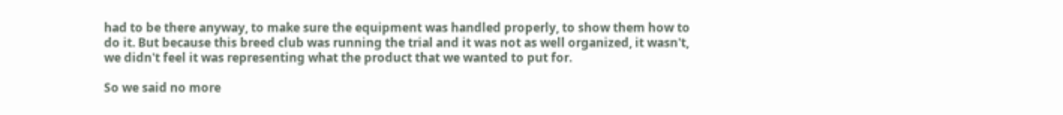had to be there anyway, to make sure the equipment was handled properly, to show them how to do it. But because this breed club was running the trial and it was not as well organized, it wasn't, we didn't feel it was representing what the product that we wanted to put for.

So we said no more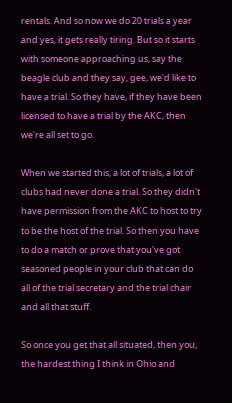rentals. And so now we do 20 trials a year and yes, it gets really tiring. But so it starts with someone approaching us, say the beagle club and they say, gee, we'd like to have a trial. So they have, if they have been licensed to have a trial by the AKC, then we're all set to go.

When we started this, a lot of trials, a lot of clubs had never done a trial. So they didn't have permission from the AKC to host to try to be the host of the trial. So then you have to do a match or prove that you've got seasoned people in your club that can do all of the trial secretary and the trial chair and all that stuff.

So once you get that all situated, then you, the hardest thing I think in Ohio and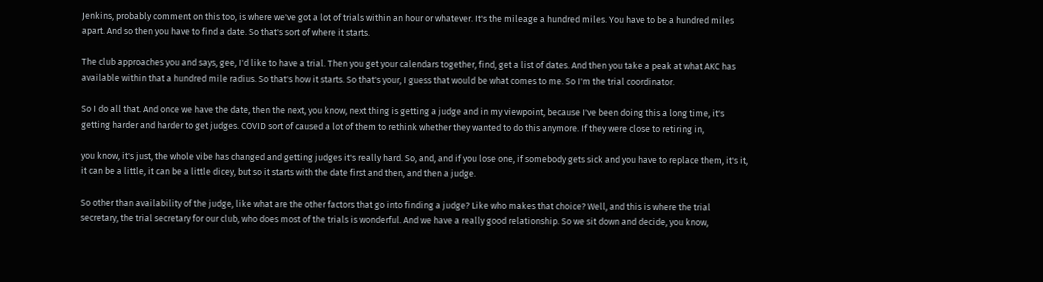Jenkins, probably comment on this too, is where we've got a lot of trials within an hour or whatever. It's the mileage a hundred miles. You have to be a hundred miles apart. And so then you have to find a date. So that's sort of where it starts.

The club approaches you and says, gee, I'd like to have a trial. Then you get your calendars together, find, get a list of dates. And then you take a peak at what AKC has available within that a hundred mile radius. So that's how it starts. So that's your, I guess that would be what comes to me. So I'm the trial coordinator.

So I do all that. And once we have the date, then the next, you know, next thing is getting a judge and in my viewpoint, because I've been doing this a long time, it's getting harder and harder to get judges. COVID sort of caused a lot of them to rethink whether they wanted to do this anymore. If they were close to retiring in,

you know, it's just, the whole vibe has changed and getting judges it's really hard. So, and, and if you lose one, if somebody gets sick and you have to replace them, it's it, it can be a little, it can be a little dicey, but so it starts with the date first and then, and then a judge.

So other than availability of the judge, like what are the other factors that go into finding a judge? Like who makes that choice? Well, and this is where the trial secretary, the trial secretary for our club, who does most of the trials is wonderful. And we have a really good relationship. So we sit down and decide, you know,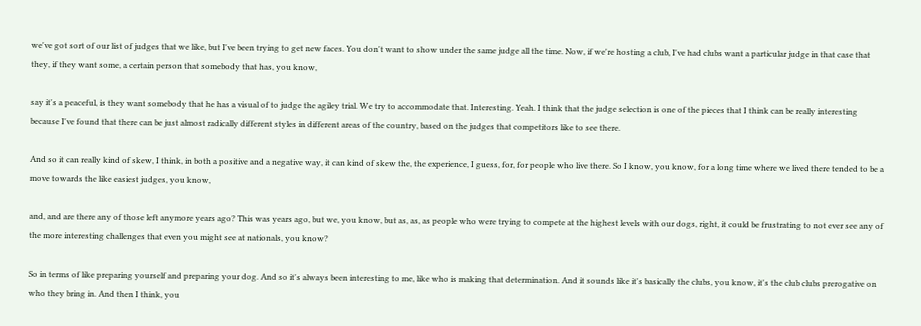we've got sort of our list of judges that we like, but I've been trying to get new faces. You don't want to show under the same judge all the time. Now, if we're hosting a club, I've had clubs want a particular judge in that case that they, if they want some, a certain person that somebody that has, you know,

say it's a peaceful, is they want somebody that he has a visual of to judge the agiley trial. We try to accommodate that. Interesting. Yeah. I think that the judge selection is one of the pieces that I think can be really interesting because I've found that there can be just almost radically different styles in different areas of the country, based on the judges that competitors like to see there.

And so it can really kind of skew, I think, in both a positive and a negative way, it can kind of skew the, the experience, I guess, for, for people who live there. So I know, you know, for a long time where we lived there tended to be a move towards the like easiest judges, you know,

and, and are there any of those left anymore years ago? This was years ago, but we, you know, but as, as, as people who were trying to compete at the highest levels with our dogs, right, it could be frustrating to not ever see any of the more interesting challenges that even you might see at nationals, you know?

So in terms of like preparing yourself and preparing your dog. And so it's always been interesting to me, like who is making that determination. And it sounds like it's basically the clubs, you know, it's the club clubs prerogative on who they bring in. And then I think, you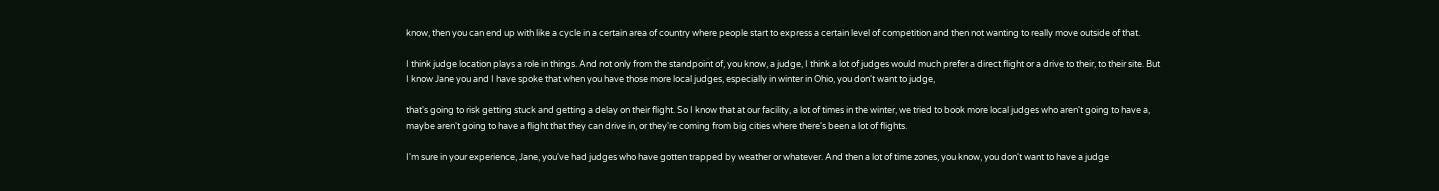know, then you can end up with like a cycle in a certain area of country where people start to express a certain level of competition and then not wanting to really move outside of that.

I think judge location plays a role in things. And not only from the standpoint of, you know, a judge, I think a lot of judges would much prefer a direct flight or a drive to their, to their site. But I know Jane you and I have spoke that when you have those more local judges, especially in winter in Ohio, you don't want to judge,

that's going to risk getting stuck and getting a delay on their flight. So I know that at our facility, a lot of times in the winter, we tried to book more local judges who aren't going to have a, maybe aren't going to have a flight that they can drive in, or they're coming from big cities where there's been a lot of flights.

I'm sure in your experience, Jane, you've had judges who have gotten trapped by weather or whatever. And then a lot of time zones, you know, you don't want to have a judge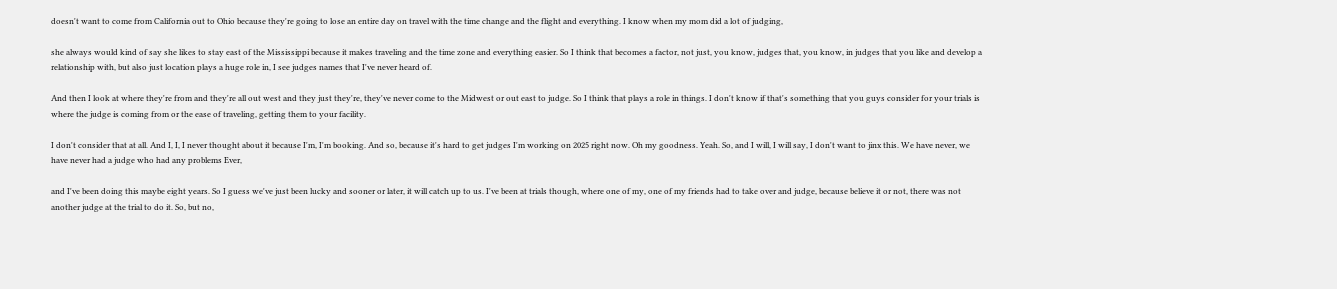doesn't want to come from California out to Ohio because they're going to lose an entire day on travel with the time change and the flight and everything. I know when my mom did a lot of judging,

she always would kind of say she likes to stay east of the Mississippi because it makes traveling and the time zone and everything easier. So I think that becomes a factor, not just, you know, judges that, you know, in judges that you like and develop a relationship with, but also just location plays a huge role in, I see judges names that I've never heard of.

And then I look at where they're from and they're all out west and they just they're, they've never come to the Midwest or out east to judge. So I think that plays a role in things. I don't know if that's something that you guys consider for your trials is where the judge is coming from or the ease of traveling, getting them to your facility.

I don't consider that at all. And I, I, I never thought about it because I'm, I'm booking. And so, because it's hard to get judges I'm working on 2025 right now. Oh my goodness. Yeah. So, and I will, I will say, I don't want to jinx this. We have never, we have never had a judge who had any problems Ever,

and I've been doing this maybe eight years. So I guess we've just been lucky and sooner or later, it will catch up to us. I've been at trials though, where one of my, one of my friends had to take over and judge, because believe it or not, there was not another judge at the trial to do it. So, but no,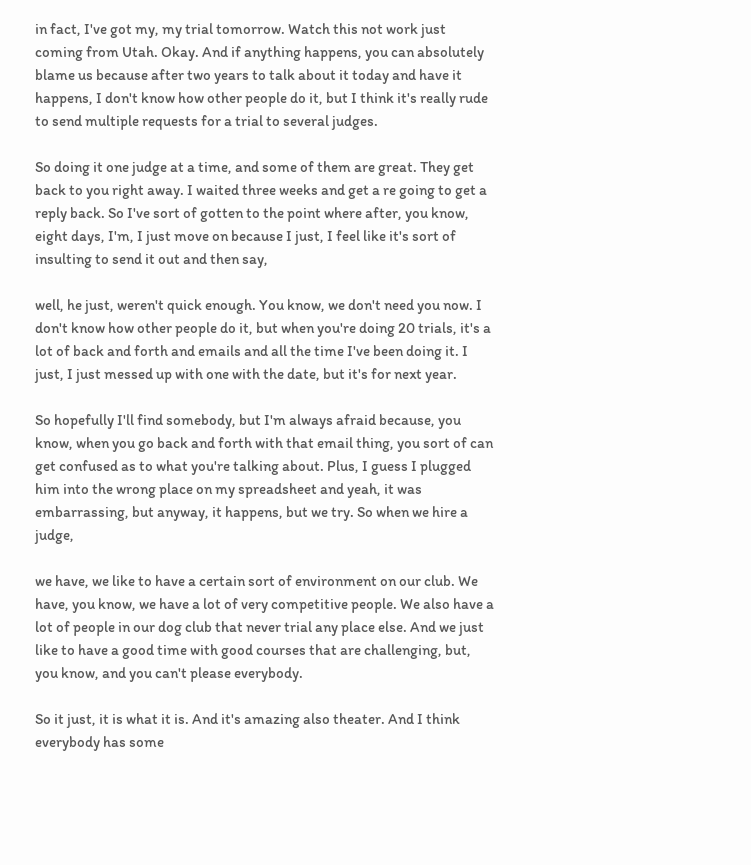in fact, I've got my, my trial tomorrow. Watch this not work just coming from Utah. Okay. And if anything happens, you can absolutely blame us because after two years to talk about it today and have it happens, I don't know how other people do it, but I think it's really rude to send multiple requests for a trial to several judges.

So doing it one judge at a time, and some of them are great. They get back to you right away. I waited three weeks and get a re going to get a reply back. So I've sort of gotten to the point where after, you know, eight days, I'm, I just move on because I just, I feel like it's sort of insulting to send it out and then say,

well, he just, weren't quick enough. You know, we don't need you now. I don't know how other people do it, but when you're doing 20 trials, it's a lot of back and forth and emails and all the time I've been doing it. I just, I just messed up with one with the date, but it's for next year.

So hopefully I'll find somebody, but I'm always afraid because, you know, when you go back and forth with that email thing, you sort of can get confused as to what you're talking about. Plus, I guess I plugged him into the wrong place on my spreadsheet and yeah, it was embarrassing, but anyway, it happens, but we try. So when we hire a judge,

we have, we like to have a certain sort of environment on our club. We have, you know, we have a lot of very competitive people. We also have a lot of people in our dog club that never trial any place else. And we just like to have a good time with good courses that are challenging, but, you know, and you can't please everybody.

So it just, it is what it is. And it's amazing also theater. And I think everybody has some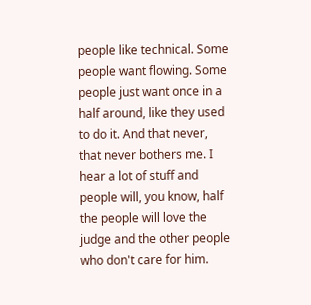people like technical. Some people want flowing. Some people just want once in a half around, like they used to do it. And that never, that never bothers me. I hear a lot of stuff and people will, you know, half the people will love the judge and the other people who don't care for him.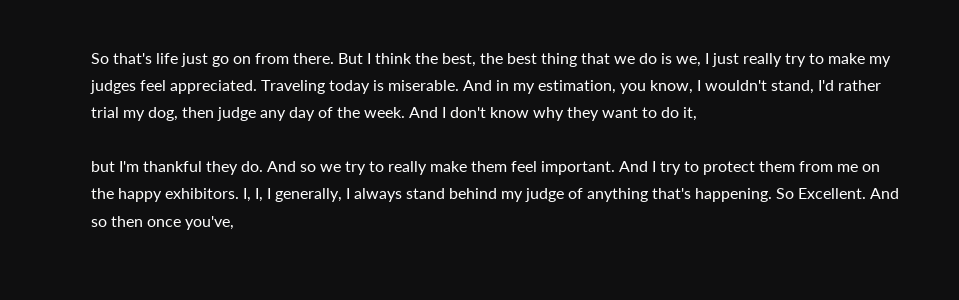So that's life just go on from there. But I think the best, the best thing that we do is we, I just really try to make my judges feel appreciated. Traveling today is miserable. And in my estimation, you know, I wouldn't stand, I'd rather trial my dog, then judge any day of the week. And I don't know why they want to do it,

but I'm thankful they do. And so we try to really make them feel important. And I try to protect them from me on the happy exhibitors. I, I, I generally, I always stand behind my judge of anything that's happening. So Excellent. And so then once you've,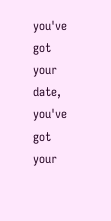you've got your date, you've got your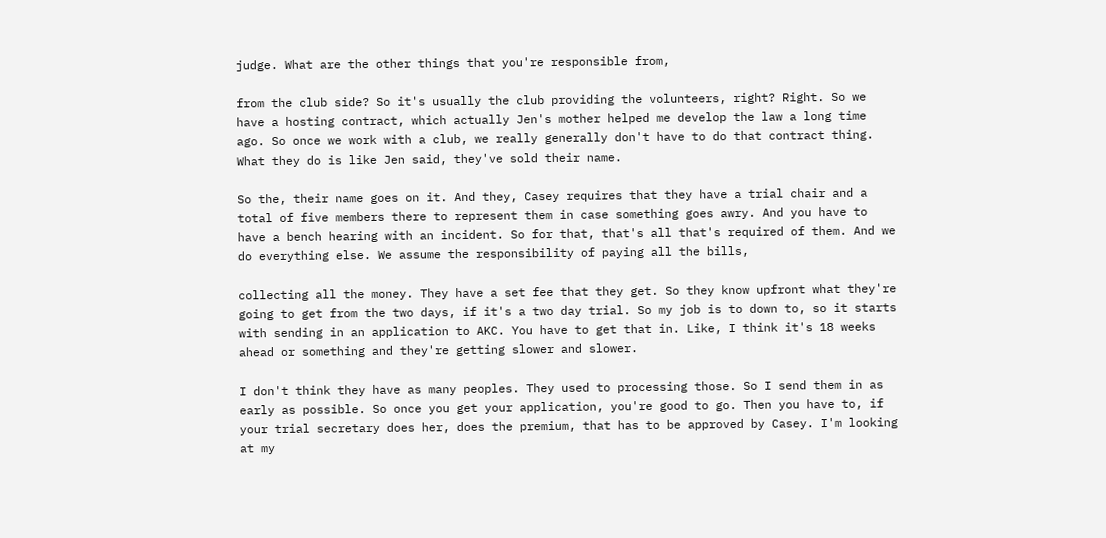judge. What are the other things that you're responsible from,

from the club side? So it's usually the club providing the volunteers, right? Right. So we have a hosting contract, which actually Jen's mother helped me develop the law a long time ago. So once we work with a club, we really generally don't have to do that contract thing. What they do is like Jen said, they've sold their name.

So the, their name goes on it. And they, Casey requires that they have a trial chair and a total of five members there to represent them in case something goes awry. And you have to have a bench hearing with an incident. So for that, that's all that's required of them. And we do everything else. We assume the responsibility of paying all the bills,

collecting all the money. They have a set fee that they get. So they know upfront what they're going to get from the two days, if it's a two day trial. So my job is to down to, so it starts with sending in an application to AKC. You have to get that in. Like, I think it's 18 weeks ahead or something and they're getting slower and slower.

I don't think they have as many peoples. They used to processing those. So I send them in as early as possible. So once you get your application, you're good to go. Then you have to, if your trial secretary does her, does the premium, that has to be approved by Casey. I'm looking at my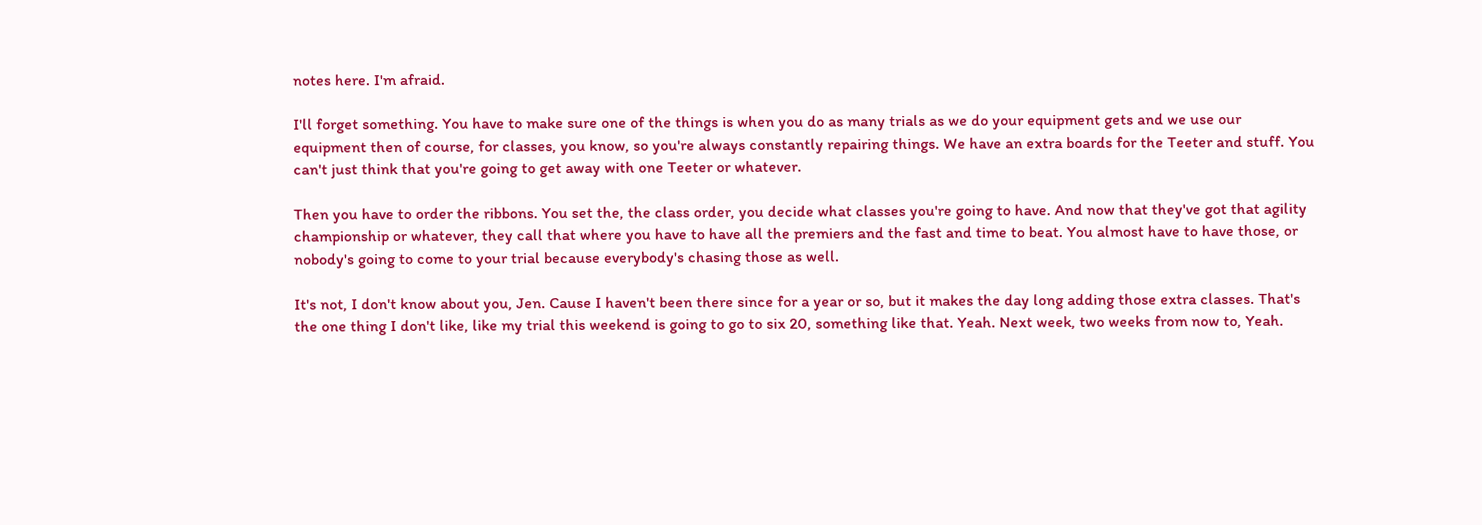notes here. I'm afraid.

I'll forget something. You have to make sure one of the things is when you do as many trials as we do your equipment gets and we use our equipment then of course, for classes, you know, so you're always constantly repairing things. We have an extra boards for the Teeter and stuff. You can't just think that you're going to get away with one Teeter or whatever.

Then you have to order the ribbons. You set the, the class order, you decide what classes you're going to have. And now that they've got that agility championship or whatever, they call that where you have to have all the premiers and the fast and time to beat. You almost have to have those, or nobody's going to come to your trial because everybody's chasing those as well.

It's not, I don't know about you, Jen. Cause I haven't been there since for a year or so, but it makes the day long adding those extra classes. That's the one thing I don't like, like my trial this weekend is going to go to six 20, something like that. Yeah. Next week, two weeks from now to, Yeah.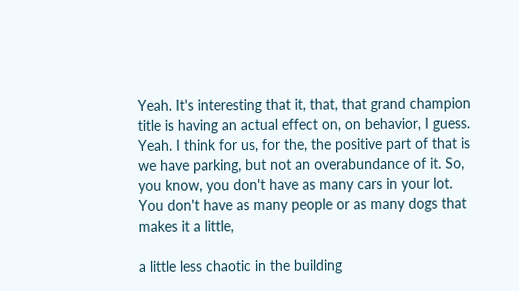Yeah. It's interesting that it, that, that grand champion title is having an actual effect on, on behavior, I guess. Yeah. I think for us, for the, the positive part of that is we have parking, but not an overabundance of it. So, you know, you don't have as many cars in your lot. You don't have as many people or as many dogs that makes it a little,

a little less chaotic in the building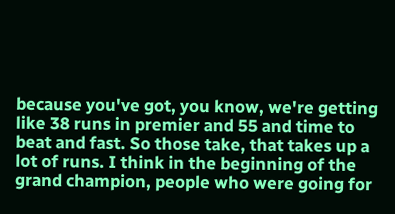because you've got, you know, we're getting like 38 runs in premier and 55 and time to beat and fast. So those take, that takes up a lot of runs. I think in the beginning of the grand champion, people who were going for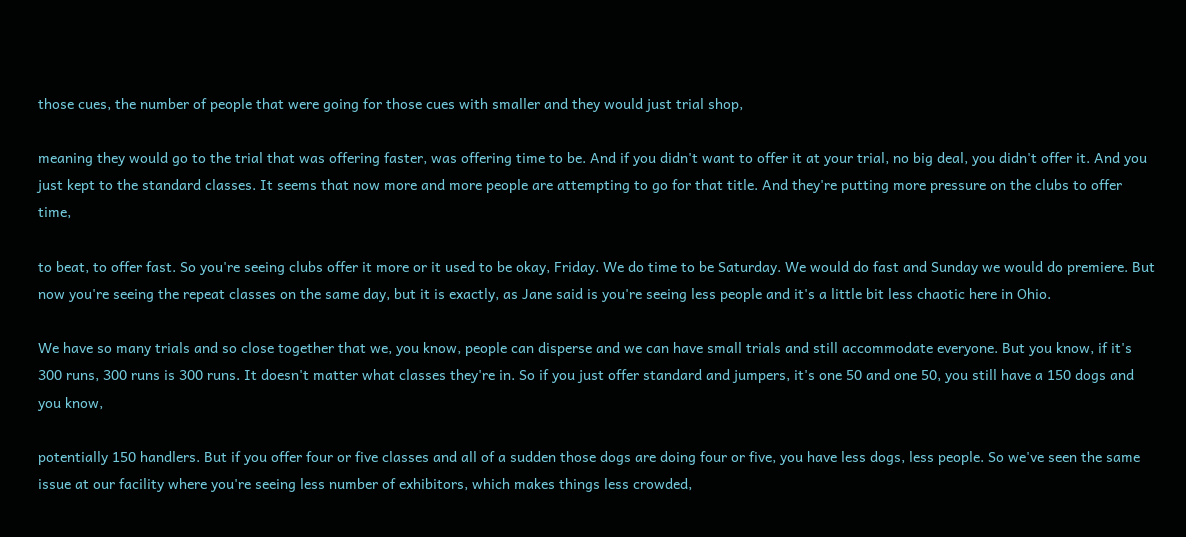those cues, the number of people that were going for those cues with smaller and they would just trial shop,

meaning they would go to the trial that was offering faster, was offering time to be. And if you didn't want to offer it at your trial, no big deal, you didn't offer it. And you just kept to the standard classes. It seems that now more and more people are attempting to go for that title. And they're putting more pressure on the clubs to offer time,

to beat, to offer fast. So you're seeing clubs offer it more or it used to be okay, Friday. We do time to be Saturday. We would do fast and Sunday we would do premiere. But now you're seeing the repeat classes on the same day, but it is exactly, as Jane said is you're seeing less people and it's a little bit less chaotic here in Ohio.

We have so many trials and so close together that we, you know, people can disperse and we can have small trials and still accommodate everyone. But you know, if it's 300 runs, 300 runs is 300 runs. It doesn't matter what classes they're in. So if you just offer standard and jumpers, it's one 50 and one 50, you still have a 150 dogs and you know,

potentially 150 handlers. But if you offer four or five classes and all of a sudden those dogs are doing four or five, you have less dogs, less people. So we've seen the same issue at our facility where you're seeing less number of exhibitors, which makes things less crowded,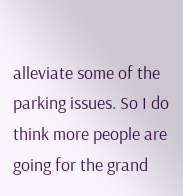alleviate some of the parking issues. So I do think more people are going for the grand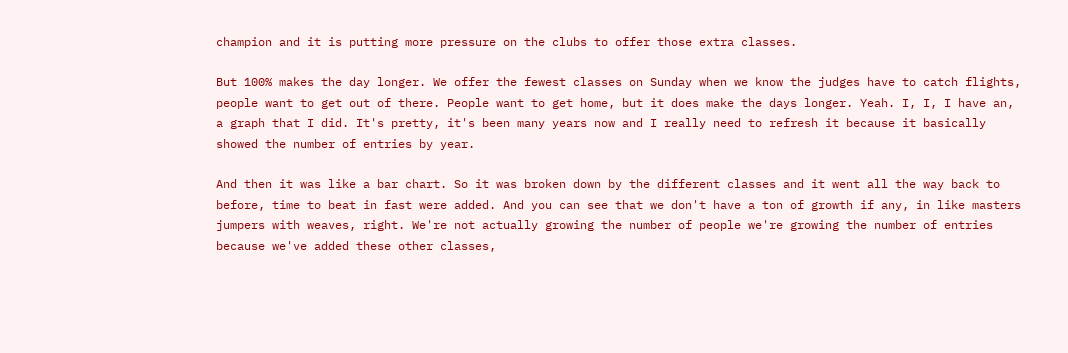champion and it is putting more pressure on the clubs to offer those extra classes.

But 100% makes the day longer. We offer the fewest classes on Sunday when we know the judges have to catch flights, people want to get out of there. People want to get home, but it does make the days longer. Yeah. I, I, I have an, a graph that I did. It's pretty, it's been many years now and I really need to refresh it because it basically showed the number of entries by year.

And then it was like a bar chart. So it was broken down by the different classes and it went all the way back to before, time to beat in fast were added. And you can see that we don't have a ton of growth if any, in like masters jumpers with weaves, right. We're not actually growing the number of people we're growing the number of entries because we've added these other classes,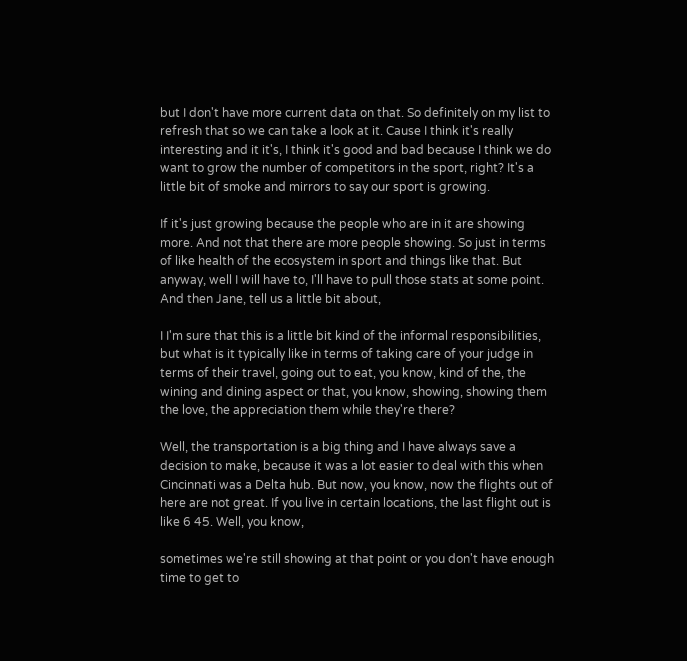but I don't have more current data on that. So definitely on my list to refresh that so we can take a look at it. Cause I think it's really interesting and it it's, I think it's good and bad because I think we do want to grow the number of competitors in the sport, right? It's a little bit of smoke and mirrors to say our sport is growing.

If it's just growing because the people who are in it are showing more. And not that there are more people showing. So just in terms of like health of the ecosystem in sport and things like that. But anyway, well I will have to, I'll have to pull those stats at some point. And then Jane, tell us a little bit about,

I I'm sure that this is a little bit kind of the informal responsibilities, but what is it typically like in terms of taking care of your judge in terms of their travel, going out to eat, you know, kind of the, the wining and dining aspect or that, you know, showing, showing them the love, the appreciation them while they're there?

Well, the transportation is a big thing and I have always save a decision to make, because it was a lot easier to deal with this when Cincinnati was a Delta hub. But now, you know, now the flights out of here are not great. If you live in certain locations, the last flight out is like 6 45. Well, you know,

sometimes we're still showing at that point or you don't have enough time to get to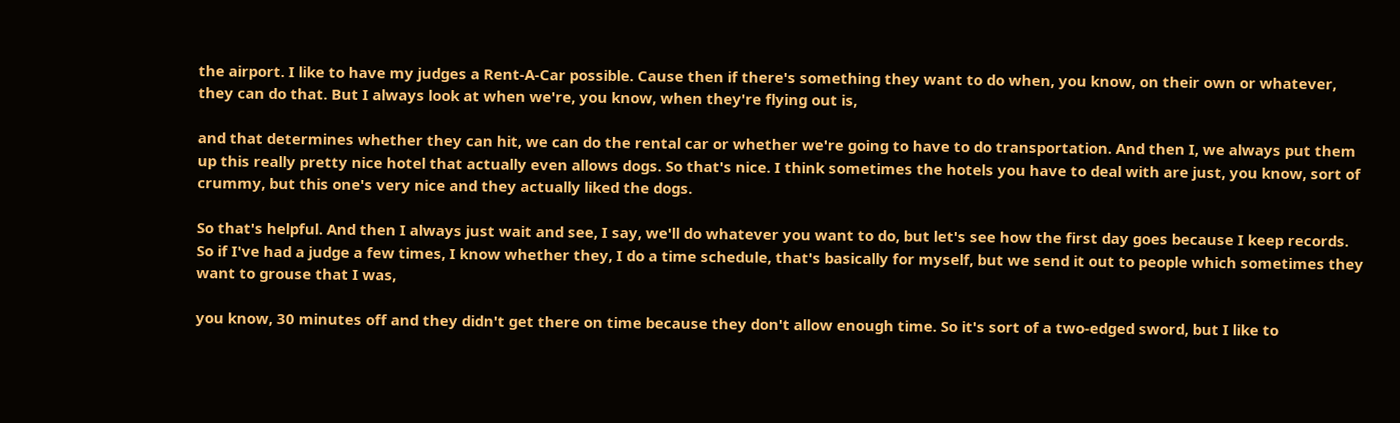the airport. I like to have my judges a Rent-A-Car possible. Cause then if there's something they want to do when, you know, on their own or whatever, they can do that. But I always look at when we're, you know, when they're flying out is,

and that determines whether they can hit, we can do the rental car or whether we're going to have to do transportation. And then I, we always put them up this really pretty nice hotel that actually even allows dogs. So that's nice. I think sometimes the hotels you have to deal with are just, you know, sort of crummy, but this one's very nice and they actually liked the dogs.

So that's helpful. And then I always just wait and see, I say, we'll do whatever you want to do, but let's see how the first day goes because I keep records. So if I've had a judge a few times, I know whether they, I do a time schedule, that's basically for myself, but we send it out to people which sometimes they want to grouse that I was,

you know, 30 minutes off and they didn't get there on time because they don't allow enough time. So it's sort of a two-edged sword, but I like to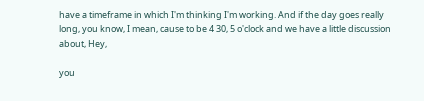have a timeframe in which I'm thinking I'm working. And if the day goes really long, you know, I mean, cause to be 4 30, 5 o'clock and we have a little discussion about, Hey,

you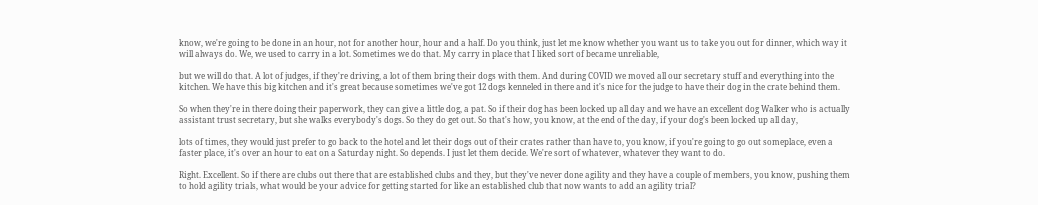know, we're going to be done in an hour, not for another hour, hour and a half. Do you think, just let me know whether you want us to take you out for dinner, which way it will always do. We, we used to carry in a lot. Sometimes we do that. My carry in place that I liked sort of became unreliable,

but we will do that. A lot of judges, if they're driving, a lot of them bring their dogs with them. And during COVID we moved all our secretary stuff and everything into the kitchen. We have this big kitchen and it's great because sometimes we've got 12 dogs kenneled in there and it's nice for the judge to have their dog in the crate behind them.

So when they're in there doing their paperwork, they can give a little dog, a pat. So if their dog has been locked up all day and we have an excellent dog Walker who is actually assistant trust secretary, but she walks everybody's dogs. So they do get out. So that's how, you know, at the end of the day, if your dog's been locked up all day,

lots of times, they would just prefer to go back to the hotel and let their dogs out of their crates rather than have to, you know, if you're going to go out someplace, even a faster place, it's over an hour to eat on a Saturday night. So depends. I just let them decide. We're sort of whatever, whatever they want to do.

Right. Excellent. So if there are clubs out there that are established clubs and they, but they've never done agility and they have a couple of members, you know, pushing them to hold agility trials, what would be your advice for getting started for like an established club that now wants to add an agility trial?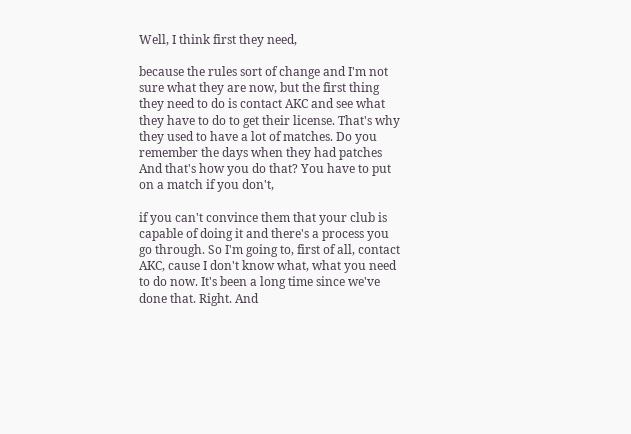Well, I think first they need,

because the rules sort of change and I'm not sure what they are now, but the first thing they need to do is contact AKC and see what they have to do to get their license. That's why they used to have a lot of matches. Do you remember the days when they had patches And that's how you do that? You have to put on a match if you don't,

if you can't convince them that your club is capable of doing it and there's a process you go through. So I'm going to, first of all, contact AKC, cause I don't know what, what you need to do now. It's been a long time since we've done that. Right. And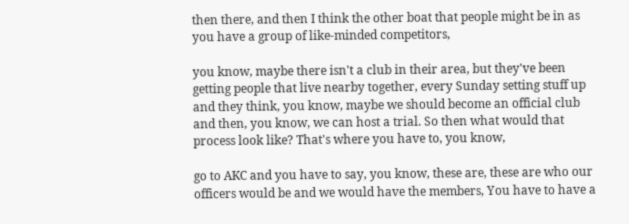then there, and then I think the other boat that people might be in as you have a group of like-minded competitors,

you know, maybe there isn't a club in their area, but they've been getting people that live nearby together, every Sunday setting stuff up and they think, you know, maybe we should become an official club and then, you know, we can host a trial. So then what would that process look like? That's where you have to, you know,

go to AKC and you have to say, you know, these are, these are who our officers would be and we would have the members, You have to have a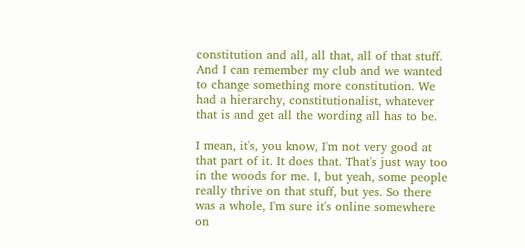constitution and all, all that, all of that stuff. And I can remember my club and we wanted to change something more constitution. We had a hierarchy, constitutionalist, whatever that is and get all the wording all has to be.

I mean, it's, you know, I'm not very good at that part of it. It does that. That's just way too in the woods for me. I, but yeah, some people really thrive on that stuff, but yes. So there was a whole, I'm sure it's online somewhere on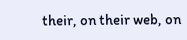their, on their web, on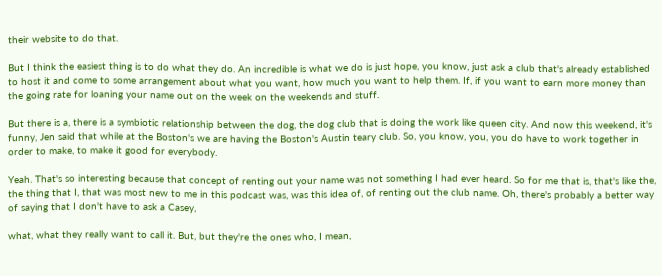their website to do that.

But I think the easiest thing is to do what they do. An incredible is what we do is just hope, you know, just ask a club that's already established to host it and come to some arrangement about what you want, how much you want to help them. If, if you want to earn more money than the going rate for loaning your name out on the week on the weekends and stuff.

But there is a, there is a symbiotic relationship between the dog, the dog club that is doing the work like queen city. And now this weekend, it's funny, Jen said that while at the Boston's we are having the Boston's Austin teary club. So, you know, you, you do have to work together in order to make, to make it good for everybody.

Yeah. That's so interesting because that concept of renting out your name was not something I had ever heard. So for me that is, that's like the, the thing that I, that was most new to me in this podcast was, was this idea of, of renting out the club name. Oh, there's probably a better way of saying that I don't have to ask a Casey,

what, what they really want to call it. But, but they're the ones who, I mean,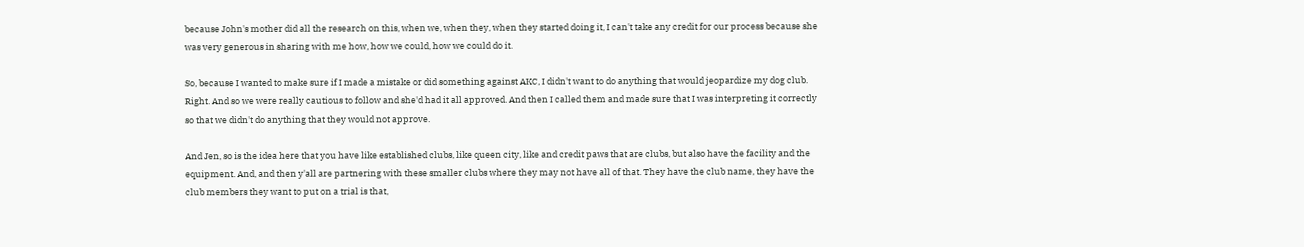because John's mother did all the research on this, when we, when they, when they started doing it, I can't take any credit for our process because she was very generous in sharing with me how, how we could, how we could do it.

So, because I wanted to make sure if I made a mistake or did something against AKC, I didn't want to do anything that would jeopardize my dog club. Right. And so we were really cautious to follow and she'd had it all approved. And then I called them and made sure that I was interpreting it correctly so that we didn't do anything that they would not approve.

And Jen, so is the idea here that you have like established clubs, like queen city, like and credit paws that are clubs, but also have the facility and the equipment. And, and then y'all are partnering with these smaller clubs where they may not have all of that. They have the club name, they have the club members they want to put on a trial is that,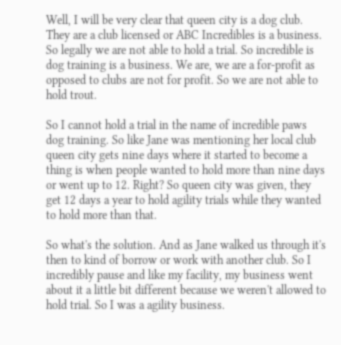Well, I will be very clear that queen city is a dog club. They are a club licensed or ABC Incredibles is a business. So legally we are not able to hold a trial. So incredible is dog training is a business. We are, we are a for-profit as opposed to clubs are not for profit. So we are not able to hold trout.

So I cannot hold a trial in the name of incredible paws dog training. So like Jane was mentioning her local club queen city gets nine days where it started to become a thing is when people wanted to hold more than nine days or went up to 12. Right? So queen city was given, they get 12 days a year to hold agility trials while they wanted to hold more than that.

So what's the solution. And as Jane walked us through it's then to kind of borrow or work with another club. So I incredibly pause and like my facility, my business went about it a little bit different because we weren't allowed to hold trial. So I was a agility business.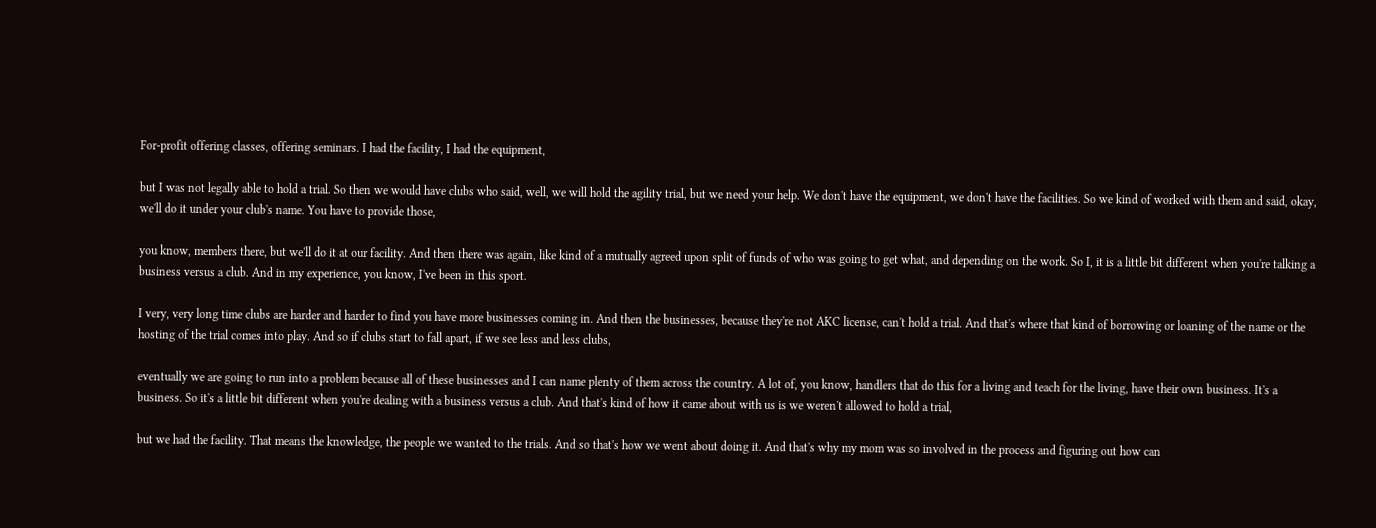For-profit offering classes, offering seminars. I had the facility, I had the equipment,

but I was not legally able to hold a trial. So then we would have clubs who said, well, we will hold the agility trial, but we need your help. We don't have the equipment, we don't have the facilities. So we kind of worked with them and said, okay, we'll do it under your club's name. You have to provide those,

you know, members there, but we'll do it at our facility. And then there was again, like kind of a mutually agreed upon split of funds of who was going to get what, and depending on the work. So I, it is a little bit different when you're talking a business versus a club. And in my experience, you know, I've been in this sport.

I very, very long time clubs are harder and harder to find you have more businesses coming in. And then the businesses, because they're not AKC license, can't hold a trial. And that's where that kind of borrowing or loaning of the name or the hosting of the trial comes into play. And so if clubs start to fall apart, if we see less and less clubs,

eventually we are going to run into a problem because all of these businesses and I can name plenty of them across the country. A lot of, you know, handlers that do this for a living and teach for the living, have their own business. It's a business. So it's a little bit different when you're dealing with a business versus a club. And that's kind of how it came about with us is we weren't allowed to hold a trial,

but we had the facility. That means the knowledge, the people we wanted to the trials. And so that's how we went about doing it. And that's why my mom was so involved in the process and figuring out how can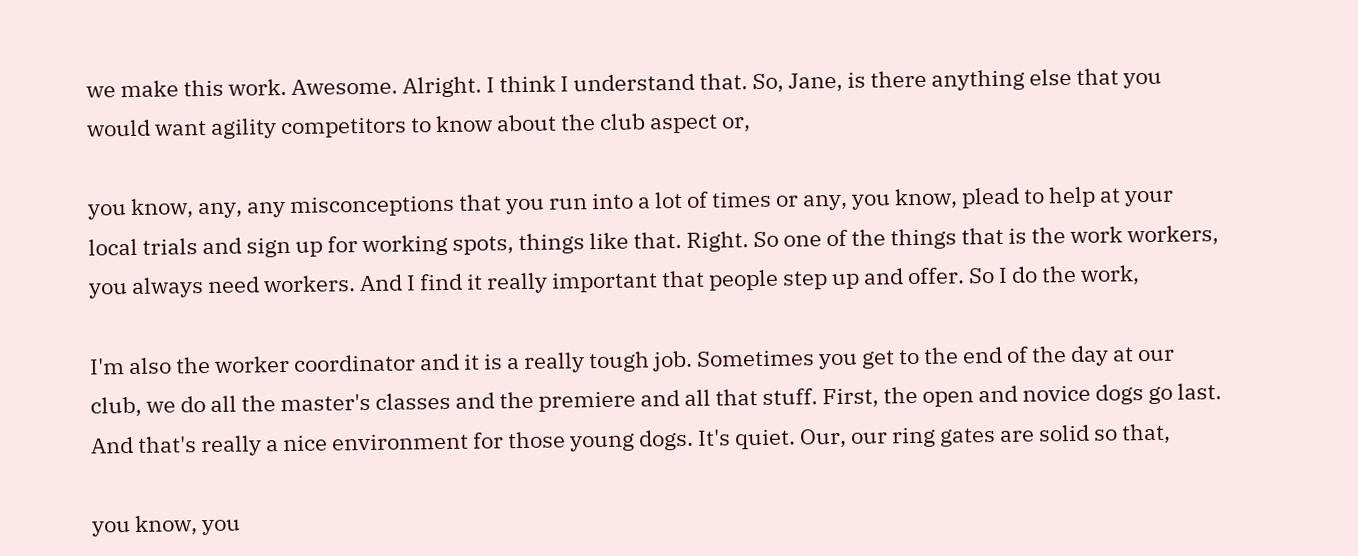we make this work. Awesome. Alright. I think I understand that. So, Jane, is there anything else that you would want agility competitors to know about the club aspect or,

you know, any, any misconceptions that you run into a lot of times or any, you know, plead to help at your local trials and sign up for working spots, things like that. Right. So one of the things that is the work workers, you always need workers. And I find it really important that people step up and offer. So I do the work,

I'm also the worker coordinator and it is a really tough job. Sometimes you get to the end of the day at our club, we do all the master's classes and the premiere and all that stuff. First, the open and novice dogs go last. And that's really a nice environment for those young dogs. It's quiet. Our, our ring gates are solid so that,

you know, you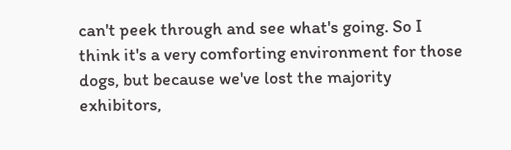can't peek through and see what's going. So I think it's a very comforting environment for those dogs, but because we've lost the majority exhibitors,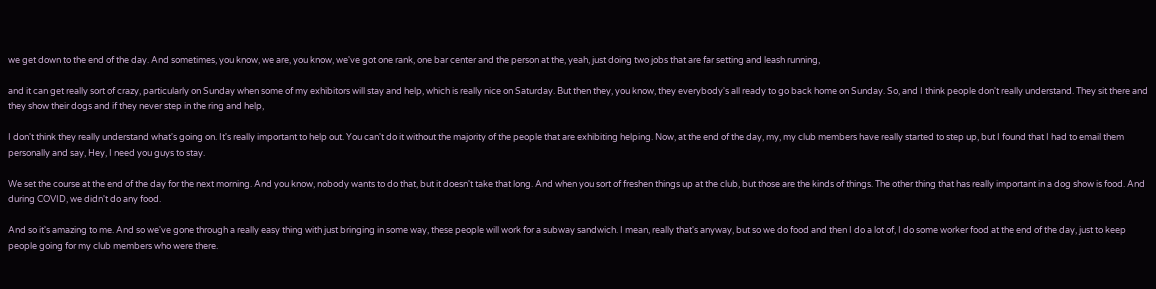we get down to the end of the day. And sometimes, you know, we are, you know, we've got one rank, one bar center and the person at the, yeah, just doing two jobs that are far setting and leash running,

and it can get really sort of crazy, particularly on Sunday when some of my exhibitors will stay and help, which is really nice on Saturday. But then they, you know, they everybody's all ready to go back home on Sunday. So, and I think people don't really understand. They sit there and they show their dogs and if they never step in the ring and help,

I don't think they really understand what's going on. It's really important to help out. You can't do it without the majority of the people that are exhibiting helping. Now, at the end of the day, my, my club members have really started to step up, but I found that I had to email them personally and say, Hey, I need you guys to stay.

We set the course at the end of the day for the next morning. And you know, nobody wants to do that, but it doesn't take that long. And when you sort of freshen things up at the club, but those are the kinds of things. The other thing that has really important in a dog show is food. And during COVID, we didn't do any food.

And so it's amazing to me. And so we've gone through a really easy thing with just bringing in some way, these people will work for a subway sandwich. I mean, really that's anyway, but so we do food and then I do a lot of, I do some worker food at the end of the day, just to keep people going for my club members who were there.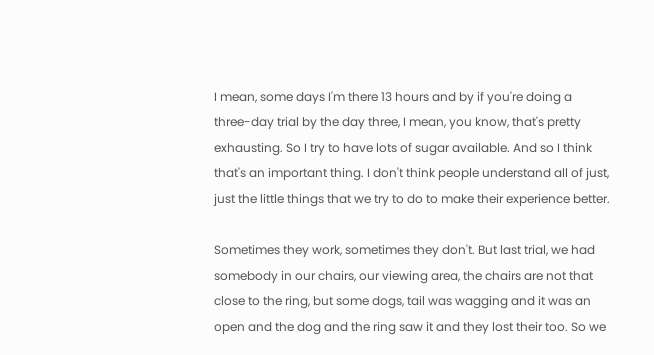I mean, some days I'm there 13 hours and by if you're doing a three-day trial by the day three, I mean, you know, that's pretty exhausting. So I try to have lots of sugar available. And so I think that's an important thing. I don't think people understand all of just, just the little things that we try to do to make their experience better.

Sometimes they work, sometimes they don't. But last trial, we had somebody in our chairs, our viewing area, the chairs are not that close to the ring, but some dogs, tail was wagging and it was an open and the dog and the ring saw it and they lost their too. So we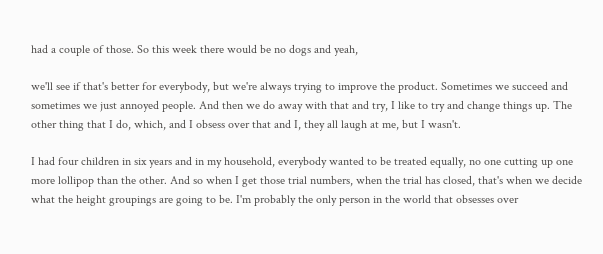had a couple of those. So this week there would be no dogs and yeah,

we'll see if that's better for everybody, but we're always trying to improve the product. Sometimes we succeed and sometimes we just annoyed people. And then we do away with that and try, I like to try and change things up. The other thing that I do, which, and I obsess over that and I, they all laugh at me, but I wasn't.

I had four children in six years and in my household, everybody wanted to be treated equally, no one cutting up one more lollipop than the other. And so when I get those trial numbers, when the trial has closed, that's when we decide what the height groupings are going to be. I'm probably the only person in the world that obsesses over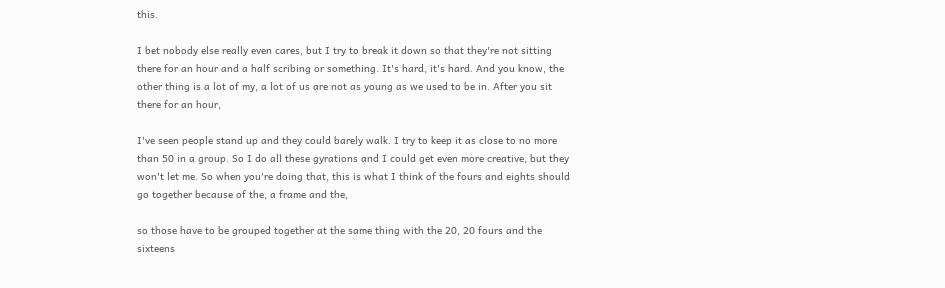this.

I bet nobody else really even cares, but I try to break it down so that they're not sitting there for an hour and a half scribing or something. It's hard, it's hard. And you know, the other thing is a lot of my, a lot of us are not as young as we used to be in. After you sit there for an hour,

I've seen people stand up and they could barely walk. I try to keep it as close to no more than 50 in a group. So I do all these gyrations and I could get even more creative, but they won't let me. So when you're doing that, this is what I think of the fours and eights should go together because of the, a frame and the,

so those have to be grouped together at the same thing with the 20, 20 fours and the sixteens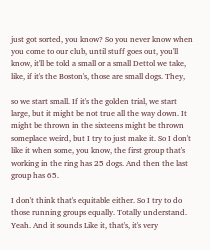just got sorted, you know? So you never know when you come to our club, until stuff goes out, you'll know, it'll be told a small or a small Dettol we take, like, if it's the Boston's, those are small dogs. They,

so we start small. If it's the golden trial, we start large, but it might be not true all the way down. It might be thrown in the sixteens might be thrown someplace weird, but I try to just make it. So I don't like it when some, you know, the first group that's working in the ring has 25 dogs. And then the last group has 65.

I don't think that's equitable either. So I try to do those running groups equally. Totally understand. Yeah. And it sounds Like it, that's, it's very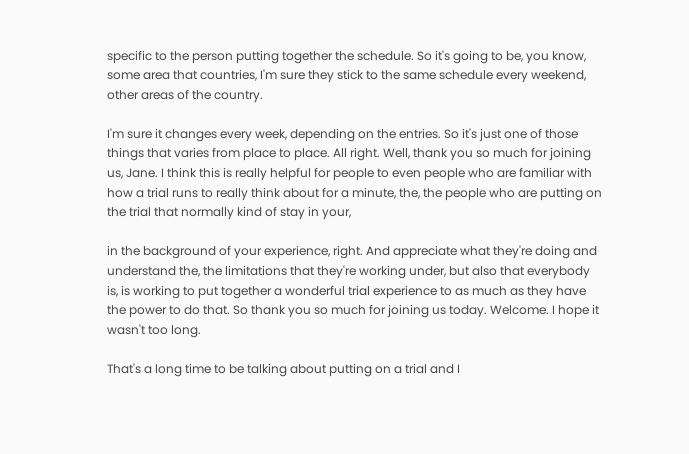specific to the person putting together the schedule. So it's going to be, you know, some area that countries, I'm sure they stick to the same schedule every weekend, other areas of the country.

I'm sure it changes every week, depending on the entries. So it's just one of those things that varies from place to place. All right. Well, thank you so much for joining us, Jane. I think this is really helpful for people to even people who are familiar with how a trial runs to really think about for a minute, the, the people who are putting on the trial that normally kind of stay in your,

in the background of your experience, right. And appreciate what they're doing and understand the, the limitations that they're working under, but also that everybody is, is working to put together a wonderful trial experience to as much as they have the power to do that. So thank you so much for joining us today. Welcome. I hope it wasn't too long.

That's a long time to be talking about putting on a trial and I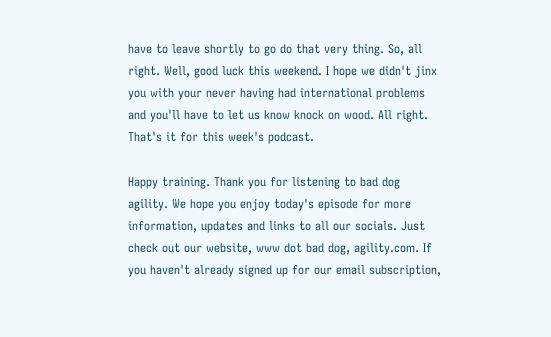have to leave shortly to go do that very thing. So, all right. Well, good luck this weekend. I hope we didn't jinx you with your never having had international problems and you'll have to let us know knock on wood. All right. That's it for this week's podcast.

Happy training. Thank you for listening to bad dog agility. We hope you enjoy today's episode for more information, updates and links to all our socials. Just check out our website, www dot bad dog, agility.com. If you haven't already signed up for our email subscription,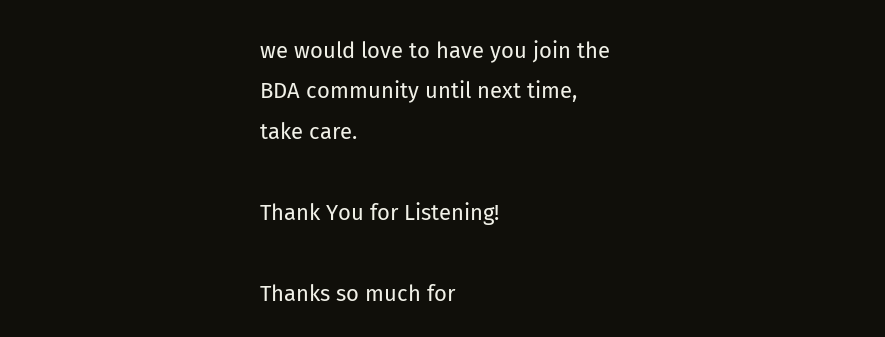we would love to have you join the BDA community until next time, take care.

Thank You for Listening!

Thanks so much for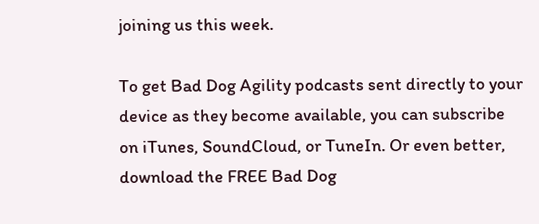joining us this week.

To get Bad Dog Agility podcasts sent directly to your device as they become available, you can subscribe on iTunes, SoundCloud, or TuneIn. Or even better, download the FREE Bad Dog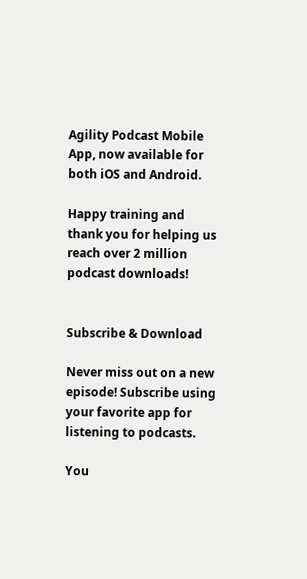Agility Podcast Mobile App, now available for both iOS and Android.

Happy training and thank you for helping us reach over 2 million podcast downloads!


Subscribe & Download

Never miss out on a new episode! Subscribe using your favorite app for listening to podcasts.

You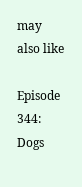may also like

Episode 344: Dogs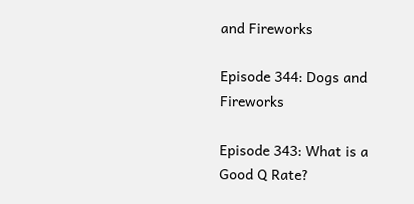and Fireworks

Episode 344: Dogs and Fireworks

Episode 343: What is a Good Q Rate?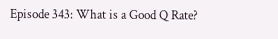Episode 343: What is a Good Q Rate?